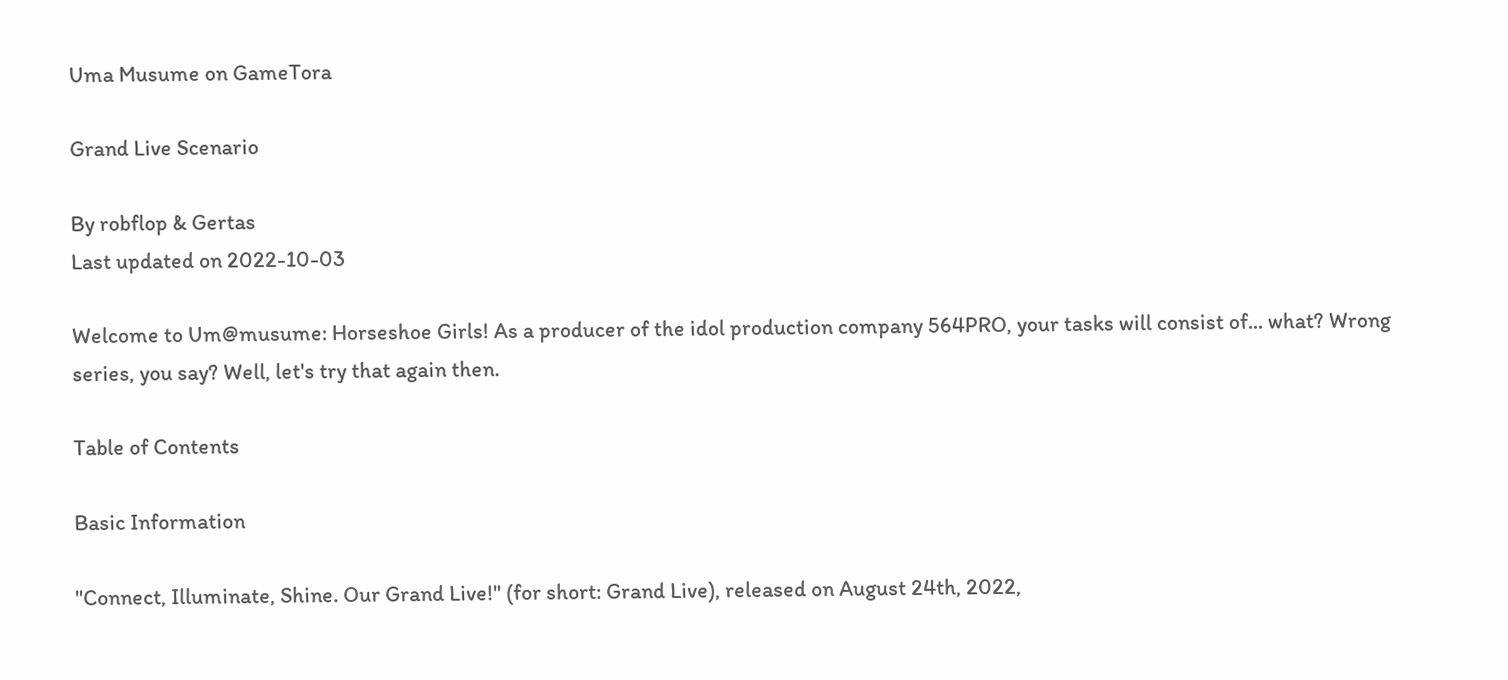Uma Musume on GameTora

Grand Live Scenario

By robflop & Gertas
Last updated on 2022-10-03

Welcome to Um@musume: Horseshoe Girls! As a producer of the idol production company 564PRO, your tasks will consist of... what? Wrong series, you say? Well, let's try that again then.

Table of Contents

Basic Information

"Connect, Illuminate, Shine. Our Grand Live!" (for short: Grand Live), released on August 24th, 2022,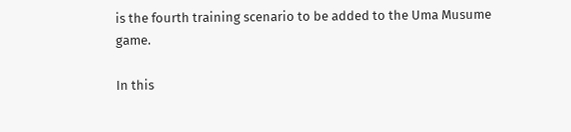is the fourth training scenario to be added to the Uma Musume game.

In this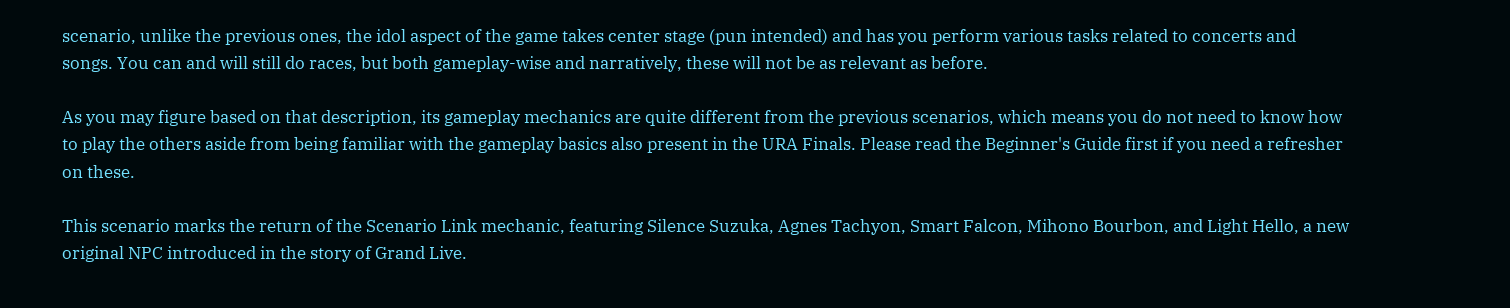scenario, unlike the previous ones, the idol aspect of the game takes center stage (pun intended) and has you perform various tasks related to concerts and songs. You can and will still do races, but both gameplay-wise and narratively, these will not be as relevant as before.

As you may figure based on that description, its gameplay mechanics are quite different from the previous scenarios, which means you do not need to know how to play the others aside from being familiar with the gameplay basics also present in the URA Finals. Please read the Beginner's Guide first if you need a refresher on these.

This scenario marks the return of the Scenario Link mechanic, featuring Silence Suzuka, Agnes Tachyon, Smart Falcon, Mihono Bourbon, and Light Hello, a new original NPC introduced in the story of Grand Live.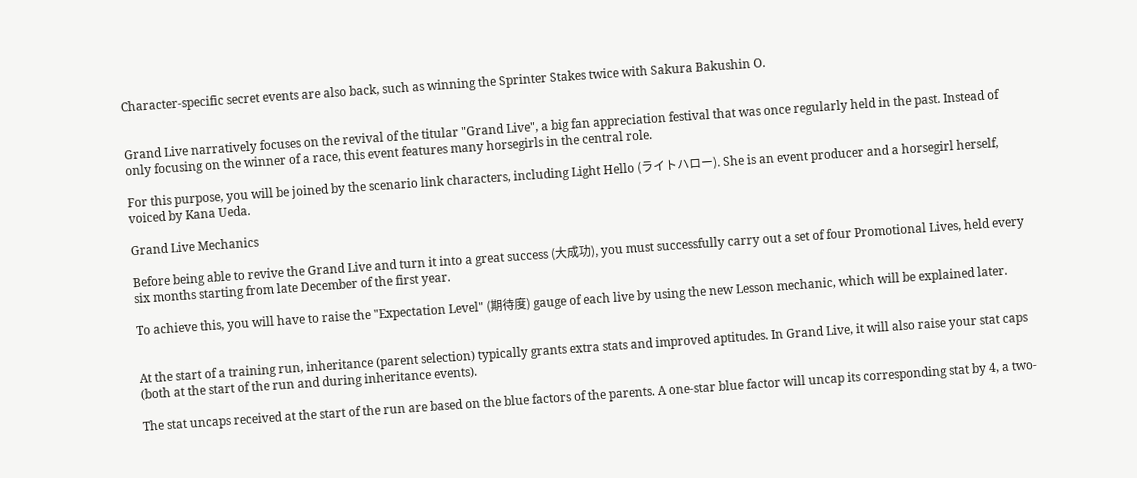Character-specific secret events are also back, such as winning the Sprinter Stakes twice with Sakura Bakushin O.


Grand Live narratively focuses on the revival of the titular "Grand Live", a big fan appreciation festival that was once regularly held in the past. Instead of only focusing on the winner of a race, this event features many horsegirls in the central role.

For this purpose, you will be joined by the scenario link characters, including Light Hello (ライトハロー). She is an event producer and a horsegirl herself, voiced by Kana Ueda.

Grand Live Mechanics

Before being able to revive the Grand Live and turn it into a great success (大成功), you must successfully carry out a set of four Promotional Lives, held every six months starting from late December of the first year.

To achieve this, you will have to raise the "Expectation Level" (期待度) gauge of each live by using the new Lesson mechanic, which will be explained later.


At the start of a training run, inheritance (parent selection) typically grants extra stats and improved aptitudes. In Grand Live, it will also raise your stat caps (both at the start of the run and during inheritance events).

The stat uncaps received at the start of the run are based on the blue factors of the parents. A one-star blue factor will uncap its corresponding stat by 4, a two-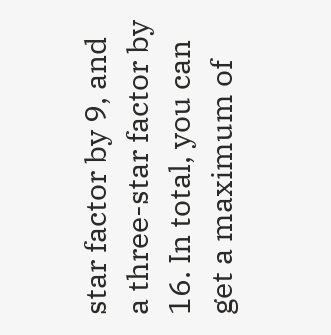star factor by 9, and a three-star factor by 16. In total, you can get a maximum of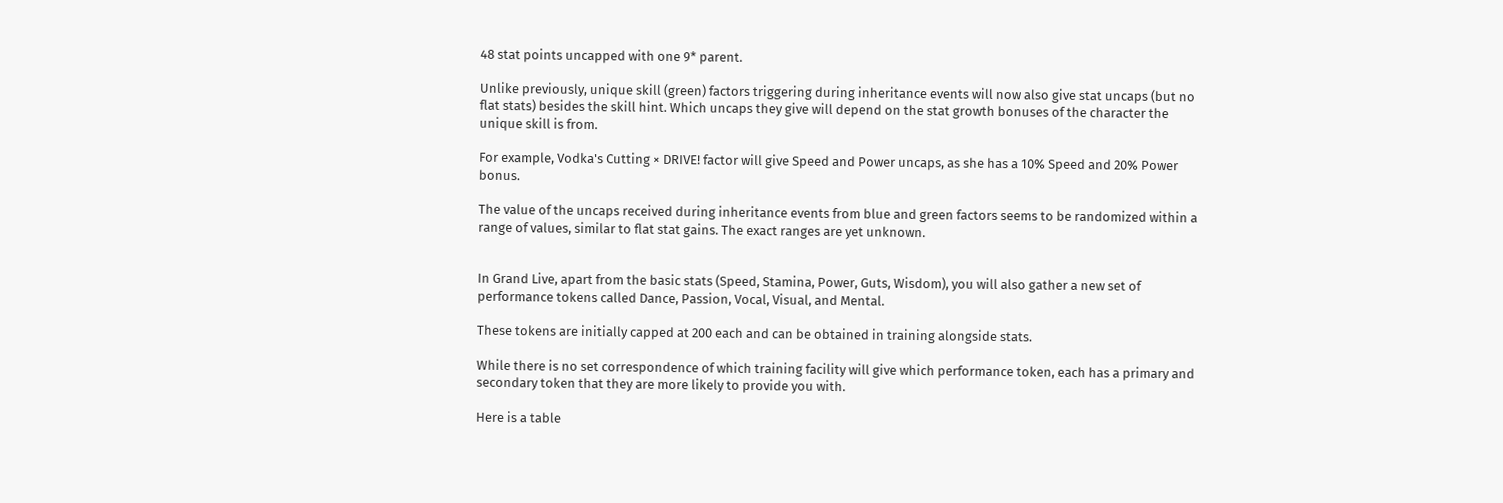48 stat points uncapped with one 9* parent.

Unlike previously, unique skill (green) factors triggering during inheritance events will now also give stat uncaps (but no flat stats) besides the skill hint. Which uncaps they give will depend on the stat growth bonuses of the character the unique skill is from.

For example, Vodka's Cutting × DRIVE! factor will give Speed and Power uncaps, as she has a 10% Speed and 20% Power bonus.

The value of the uncaps received during inheritance events from blue and green factors seems to be randomized within a range of values, similar to flat stat gains. The exact ranges are yet unknown.


In Grand Live, apart from the basic stats (Speed, Stamina, Power, Guts, Wisdom), you will also gather a new set of performance tokens called Dance, Passion, Vocal, Visual, and Mental.

These tokens are initially capped at 200 each and can be obtained in training alongside stats.

While there is no set correspondence of which training facility will give which performance token, each has a primary and secondary token that they are more likely to provide you with.

Here is a table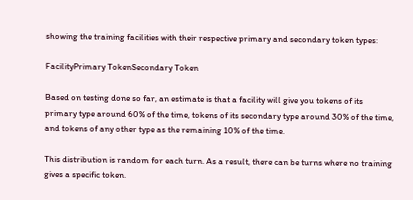showing the training facilities with their respective primary and secondary token types:

FacilityPrimary TokenSecondary Token

Based on testing done so far, an estimate is that a facility will give you tokens of its primary type around 60% of the time, tokens of its secondary type around 30% of the time, and tokens of any other type as the remaining 10% of the time.

This distribution is random for each turn. As a result, there can be turns where no training gives a specific token.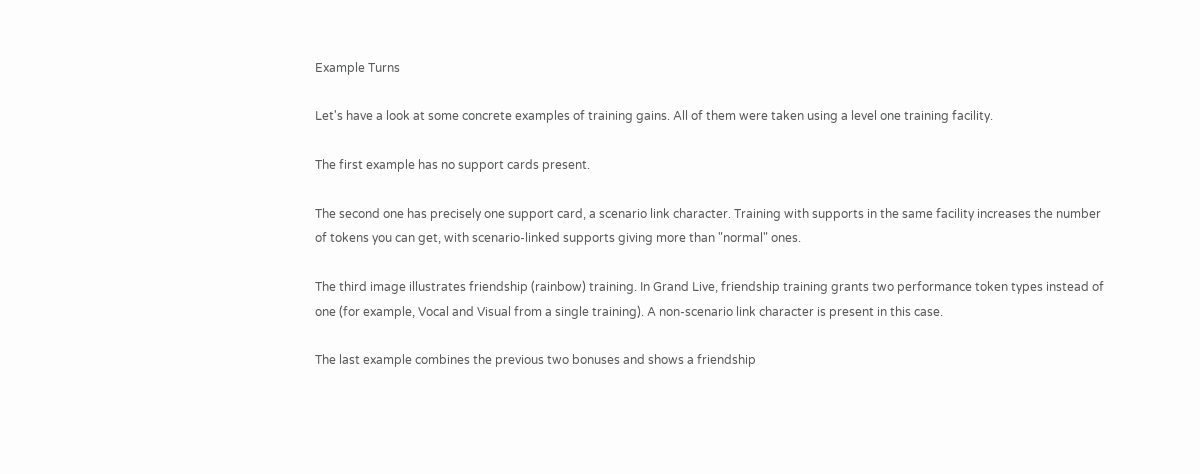Example Turns

Let's have a look at some concrete examples of training gains. All of them were taken using a level one training facility.

The first example has no support cards present.

The second one has precisely one support card, a scenario link character. Training with supports in the same facility increases the number of tokens you can get, with scenario-linked supports giving more than "normal" ones.

The third image illustrates friendship (rainbow) training. In Grand Live, friendship training grants two performance token types instead of one (for example, Vocal and Visual from a single training). A non-scenario link character is present in this case.

The last example combines the previous two bonuses and shows a friendship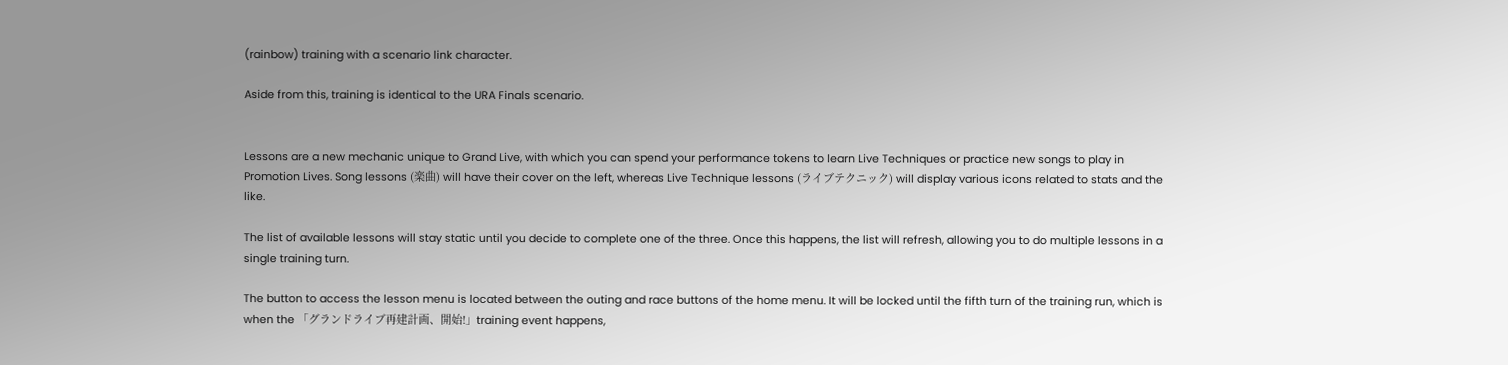(rainbow) training with a scenario link character.

Aside from this, training is identical to the URA Finals scenario.


Lessons are a new mechanic unique to Grand Live, with which you can spend your performance tokens to learn Live Techniques or practice new songs to play in Promotion Lives. Song lessons (楽曲) will have their cover on the left, whereas Live Technique lessons (ライブテクニック) will display various icons related to stats and the like.

The list of available lessons will stay static until you decide to complete one of the three. Once this happens, the list will refresh, allowing you to do multiple lessons in a single training turn.

The button to access the lesson menu is located between the outing and race buttons of the home menu. It will be locked until the fifth turn of the training run, which is when the 「グランドライブ再建計画、開始!」training event happens,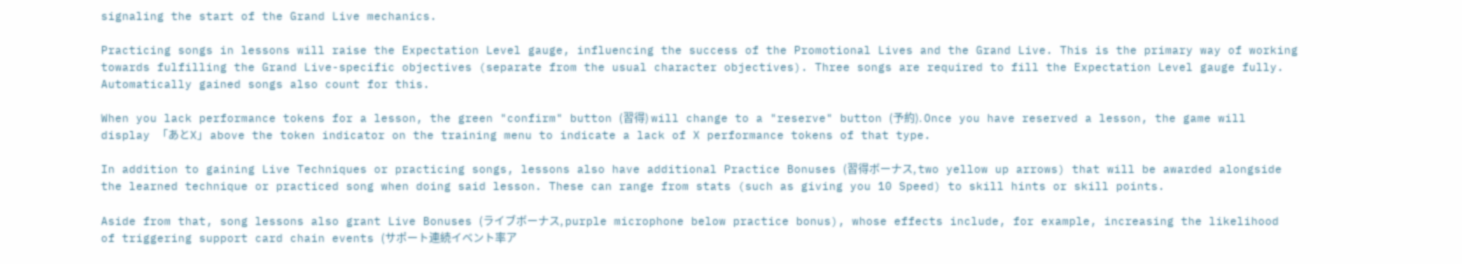signaling the start of the Grand Live mechanics.

Practicing songs in lessons will raise the Expectation Level gauge, influencing the success of the Promotional Lives and the Grand Live. This is the primary way of working towards fulfilling the Grand Live-specific objectives (separate from the usual character objectives). Three songs are required to fill the Expectation Level gauge fully. Automatically gained songs also count for this.

When you lack performance tokens for a lesson, the green "confirm" button (習得) will change to a "reserve" button (予約). Once you have reserved a lesson, the game will display 「あとX」 above the token indicator on the training menu to indicate a lack of X performance tokens of that type.

In addition to gaining Live Techniques or practicing songs, lessons also have additional Practice Bonuses (習得ボーナス, two yellow up arrows) that will be awarded alongside the learned technique or practiced song when doing said lesson. These can range from stats (such as giving you 10 Speed) to skill hints or skill points.

Aside from that, song lessons also grant Live Bonuses (ライブボーナス, purple microphone below practice bonus), whose effects include, for example, increasing the likelihood of triggering support card chain events (サポート連続イベント率ア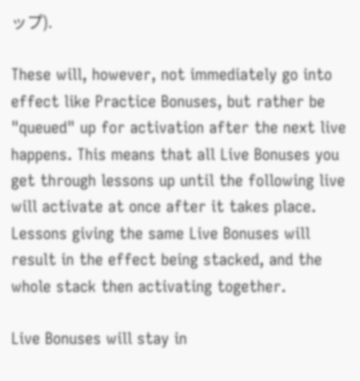ップ).

These will, however, not immediately go into effect like Practice Bonuses, but rather be "queued" up for activation after the next live happens. This means that all Live Bonuses you get through lessons up until the following live will activate at once after it takes place. Lessons giving the same Live Bonuses will result in the effect being stacked, and the whole stack then activating together.

Live Bonuses will stay in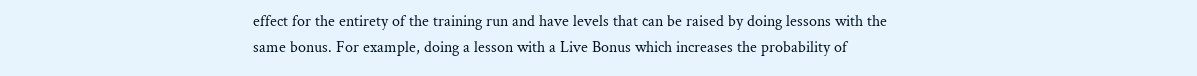effect for the entirety of the training run and have levels that can be raised by doing lessons with the same bonus. For example, doing a lesson with a Live Bonus which increases the probability of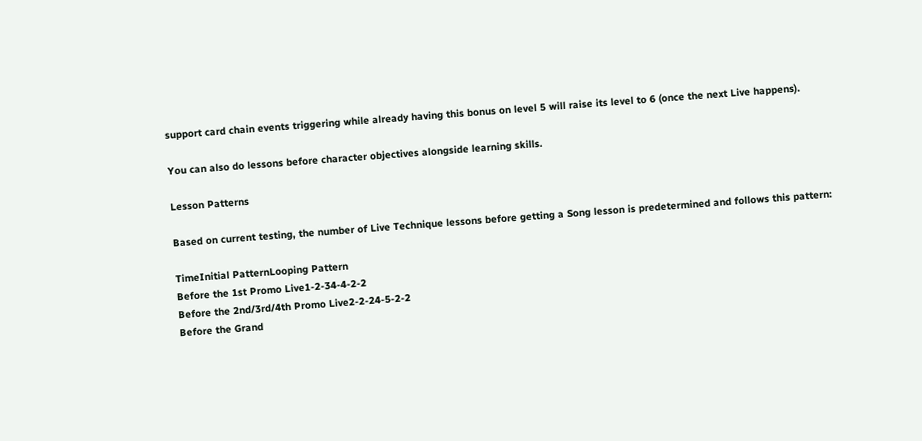support card chain events triggering while already having this bonus on level 5 will raise its level to 6 (once the next Live happens).

You can also do lessons before character objectives alongside learning skills.

Lesson Patterns

Based on current testing, the number of Live Technique lessons before getting a Song lesson is predetermined and follows this pattern:

TimeInitial PatternLooping Pattern
Before the 1st Promo Live1-2-34-4-2-2
Before the 2nd/3rd/4th Promo Live2-2-24-5-2-2
Before the Grand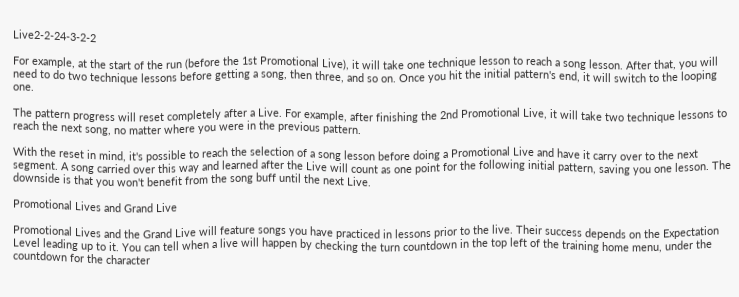Live2-2-24-3-2-2

For example, at the start of the run (before the 1st Promotional Live), it will take one technique lesson to reach a song lesson. After that, you will need to do two technique lessons before getting a song, then three, and so on. Once you hit the initial pattern's end, it will switch to the looping one.

The pattern progress will reset completely after a Live. For example, after finishing the 2nd Promotional Live, it will take two technique lessons to reach the next song, no matter where you were in the previous pattern.

With the reset in mind, it's possible to reach the selection of a song lesson before doing a Promotional Live and have it carry over to the next segment. A song carried over this way and learned after the Live will count as one point for the following initial pattern, saving you one lesson. The downside is that you won't benefit from the song buff until the next Live.

Promotional Lives and Grand Live

Promotional Lives and the Grand Live will feature songs you have practiced in lessons prior to the live. Their success depends on the Expectation Level leading up to it. You can tell when a live will happen by checking the turn countdown in the top left of the training home menu, under the countdown for the character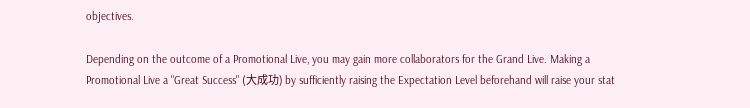objectives.

Depending on the outcome of a Promotional Live, you may gain more collaborators for the Grand Live. Making a Promotional Live a "Great Success" (大成功) by sufficiently raising the Expectation Level beforehand will raise your stat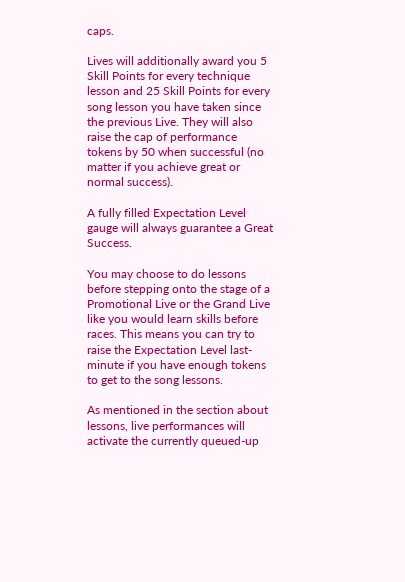caps.

Lives will additionally award you 5 Skill Points for every technique lesson and 25 Skill Points for every song lesson you have taken since the previous Live. They will also raise the cap of performance tokens by 50 when successful (no matter if you achieve great or normal success).

A fully filled Expectation Level gauge will always guarantee a Great Success.

You may choose to do lessons before stepping onto the stage of a Promotional Live or the Grand Live like you would learn skills before races. This means you can try to raise the Expectation Level last-minute if you have enough tokens to get to the song lessons.

As mentioned in the section about lessons, live performances will activate the currently queued-up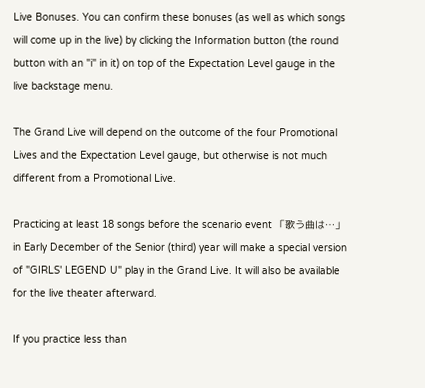Live Bonuses. You can confirm these bonuses (as well as which songs will come up in the live) by clicking the Information button (the round button with an "i" in it) on top of the Expectation Level gauge in the live backstage menu.

The Grand Live will depend on the outcome of the four Promotional Lives and the Expectation Level gauge, but otherwise is not much different from a Promotional Live.

Practicing at least 18 songs before the scenario event 「歌う曲は…」 in Early December of the Senior (third) year will make a special version of "GIRLS' LEGEND U" play in the Grand Live. It will also be available for the live theater afterward.

If you practice less than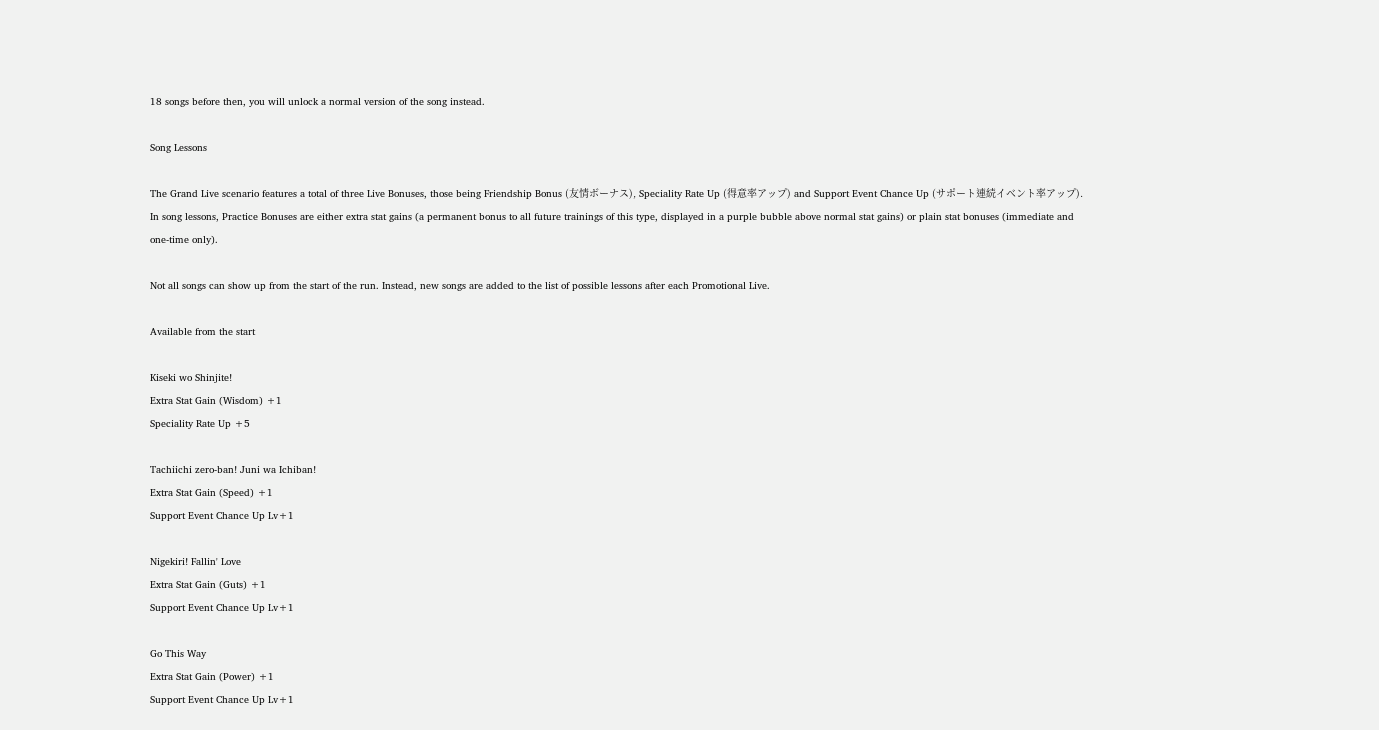18 songs before then, you will unlock a normal version of the song instead.

Song Lessons

The Grand Live scenario features a total of three Live Bonuses, those being Friendship Bonus (友情ボーナス), Speciality Rate Up (得意率アップ) and Support Event Chance Up (サポート連続イベント率アップ). In song lessons, Practice Bonuses are either extra stat gains (a permanent bonus to all future trainings of this type, displayed in a purple bubble above normal stat gains) or plain stat bonuses (immediate and one-time only).

Not all songs can show up from the start of the run. Instead, new songs are added to the list of possible lessons after each Promotional Live.

Available from the start

Kiseki wo Shinjite!
Extra Stat Gain (Wisdom) +1
Speciality Rate Up +5

Tachiichi zero-ban! Juni wa Ichiban!
Extra Stat Gain (Speed) +1
Support Event Chance Up Lv+1

Nigekiri! Fallin' Love
Extra Stat Gain (Guts) +1
Support Event Chance Up Lv+1

Go This Way
Extra Stat Gain (Power) +1
Support Event Chance Up Lv+1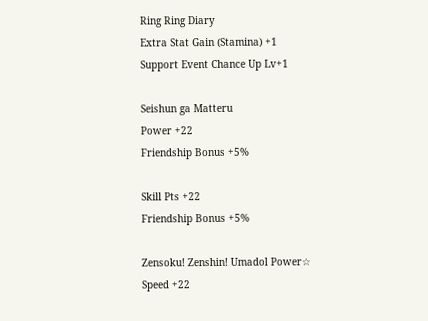Ring Ring Diary
Extra Stat Gain (Stamina) +1
Support Event Chance Up Lv+1

Seishun ga Matteru
Power +22
Friendship Bonus +5%

Skill Pts +22
Friendship Bonus +5%

Zensoku! Zenshin! Umadol Power☆
Speed +22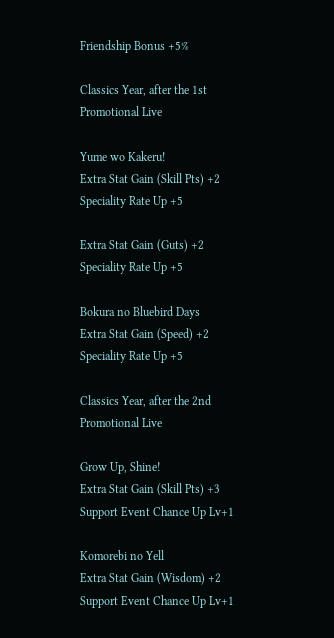Friendship Bonus +5%

Classics Year, after the 1st Promotional Live

Yume wo Kakeru!
Extra Stat Gain (Skill Pts) +2
Speciality Rate Up +5

Extra Stat Gain (Guts) +2
Speciality Rate Up +5

Bokura no Bluebird Days
Extra Stat Gain (Speed) +2
Speciality Rate Up +5

Classics Year, after the 2nd Promotional Live

Grow Up, Shine!
Extra Stat Gain (Skill Pts) +3
Support Event Chance Up Lv+1

Komorebi no Yell
Extra Stat Gain (Wisdom) +2
Support Event Chance Up Lv+1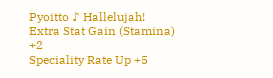Pyoitto ♪ Hallelujah!
Extra Stat Gain (Stamina) +2
Speciality Rate Up +5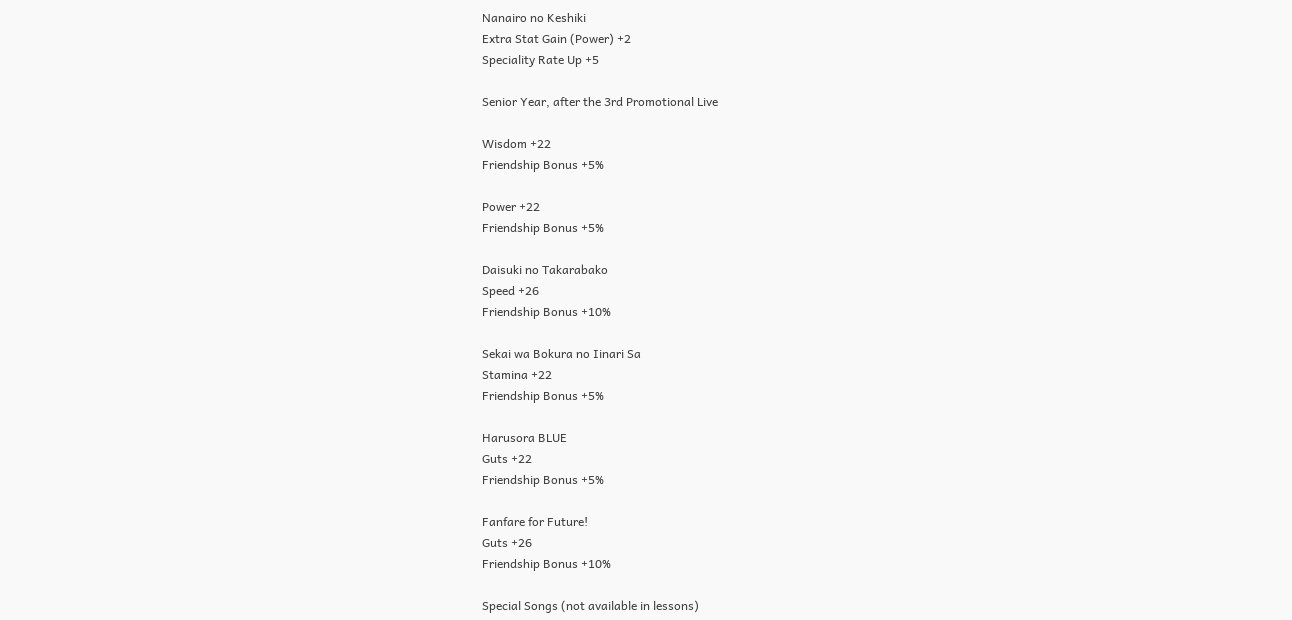Nanairo no Keshiki
Extra Stat Gain (Power) +2
Speciality Rate Up +5

Senior Year, after the 3rd Promotional Live

Wisdom +22
Friendship Bonus +5%

Power +22
Friendship Bonus +5%

Daisuki no Takarabako
Speed +26
Friendship Bonus +10%

Sekai wa Bokura no Iinari Sa
Stamina +22
Friendship Bonus +5%

Harusora BLUE
Guts +22
Friendship Bonus +5%

Fanfare for Future!
Guts +26
Friendship Bonus +10%

Special Songs (not available in lessons)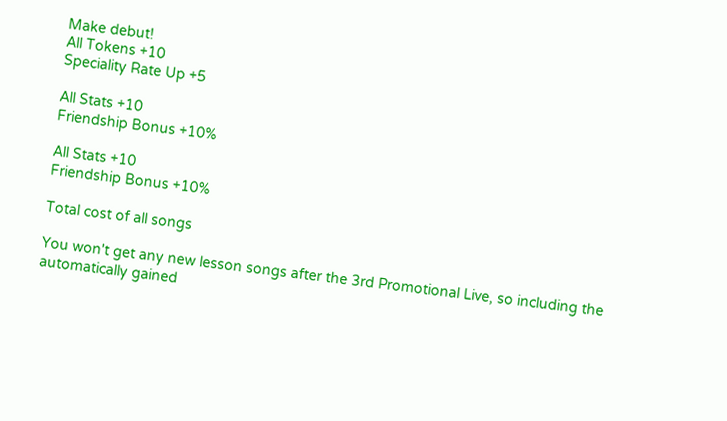Make debut!
All Tokens +10
Speciality Rate Up +5

All Stats +10
Friendship Bonus +10%

All Stats +10
Friendship Bonus +10%

Total cost of all songs

You won't get any new lesson songs after the 3rd Promotional Live, so including the automatically gained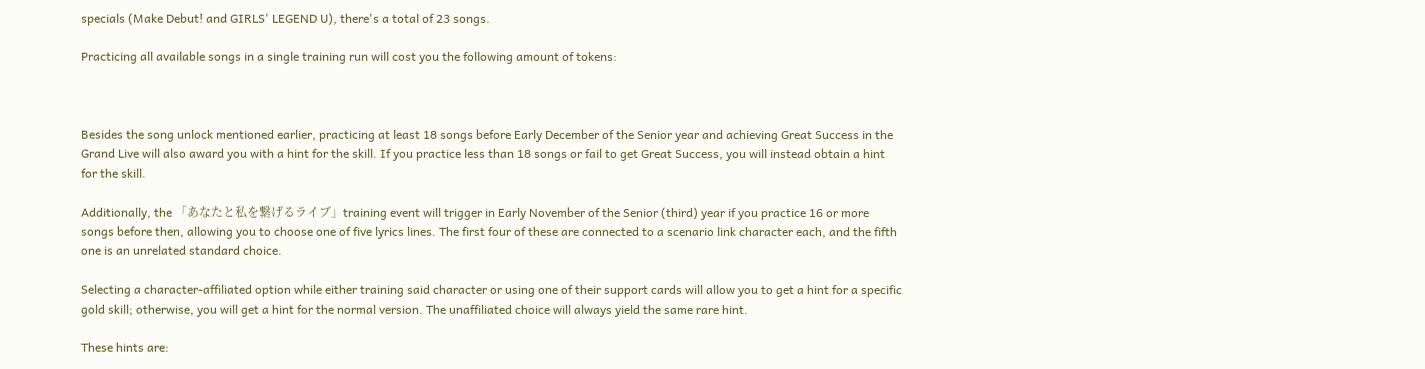specials (Make Debut! and GIRLS' LEGEND U), there's a total of 23 songs.

Practicing all available songs in a single training run will cost you the following amount of tokens:



Besides the song unlock mentioned earlier, practicing at least 18 songs before Early December of the Senior year and achieving Great Success in the Grand Live will also award you with a hint for the skill. If you practice less than 18 songs or fail to get Great Success, you will instead obtain a hint for the skill.

Additionally, the 「あなたと私を繋げるライブ」training event will trigger in Early November of the Senior (third) year if you practice 16 or more songs before then, allowing you to choose one of five lyrics lines. The first four of these are connected to a scenario link character each, and the fifth one is an unrelated standard choice.

Selecting a character-affiliated option while either training said character or using one of their support cards will allow you to get a hint for a specific gold skill; otherwise, you will get a hint for the normal version. The unaffiliated choice will always yield the same rare hint.

These hints are: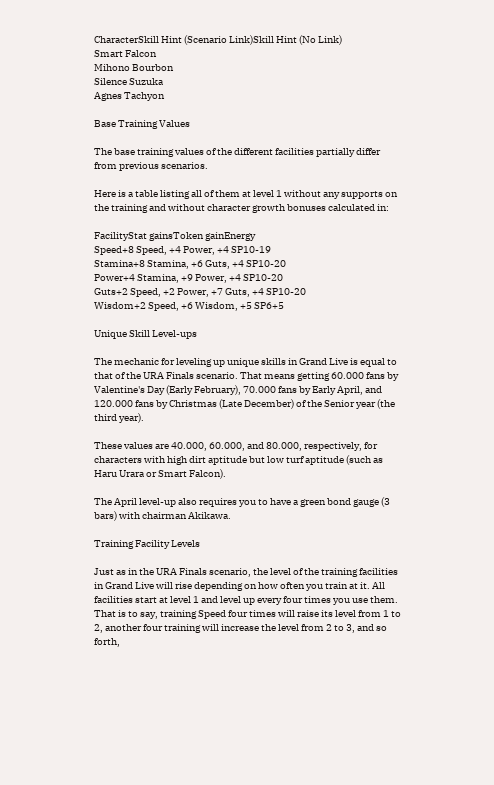CharacterSkill Hint (Scenario Link)Skill Hint (No Link)
Smart Falcon
Mihono Bourbon
Silence Suzuka
Agnes Tachyon

Base Training Values

The base training values of the different facilities partially differ from previous scenarios.

Here is a table listing all of them at level 1 without any supports on the training and without character growth bonuses calculated in:

FacilityStat gainsToken gainEnergy
Speed+8 Speed, +4 Power, +4 SP10-19
Stamina+8 Stamina, +6 Guts, +4 SP10-20
Power+4 Stamina, +9 Power, +4 SP10-20
Guts+2 Speed, +2 Power, +7 Guts, +4 SP10-20
Wisdom+2 Speed, +6 Wisdom, +5 SP6+5

Unique Skill Level-ups

The mechanic for leveling up unique skills in Grand Live is equal to that of the URA Finals scenario. That means getting 60.000 fans by Valentine's Day (Early February), 70.000 fans by Early April, and 120.000 fans by Christmas (Late December) of the Senior year (the third year).

These values are 40.000, 60.000, and 80.000, respectively, for characters with high dirt aptitude but low turf aptitude (such as Haru Urara or Smart Falcon).

The April level-up also requires you to have a green bond gauge (3 bars) with chairman Akikawa.

Training Facility Levels

Just as in the URA Finals scenario, the level of the training facilities in Grand Live will rise depending on how often you train at it. All facilities start at level 1 and level up every four times you use them. That is to say, training Speed four times will raise its level from 1 to 2, another four training will increase the level from 2 to 3, and so forth,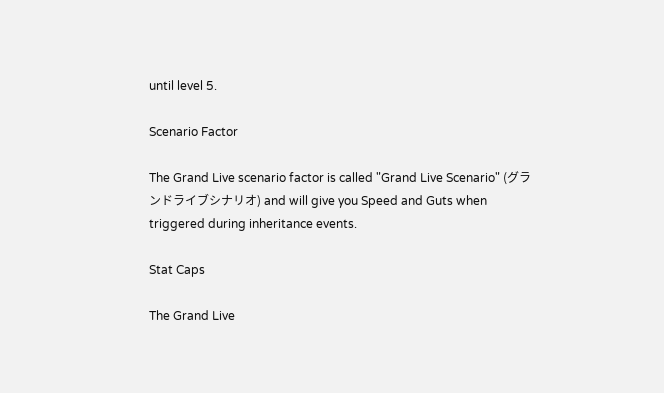until level 5.

Scenario Factor

The Grand Live scenario factor is called "Grand Live Scenario" (グランドライブシナリオ) and will give you Speed and Guts when triggered during inheritance events.

Stat Caps

The Grand Live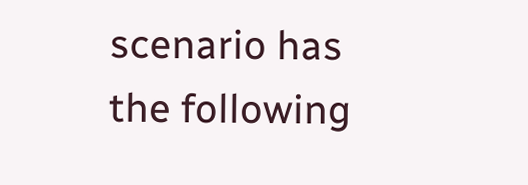scenario has the following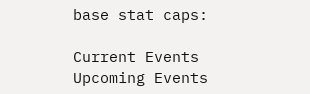base stat caps:

Current Events
Upcoming Events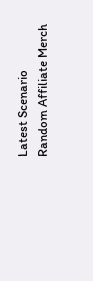Latest Scenario
Random Affiliate Merch